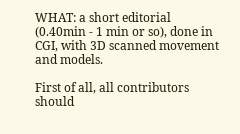WHAT: a short editorial (0.40min - 1 min or so), done in CGI, with 3D scanned movement and models.

First of all, all contributors should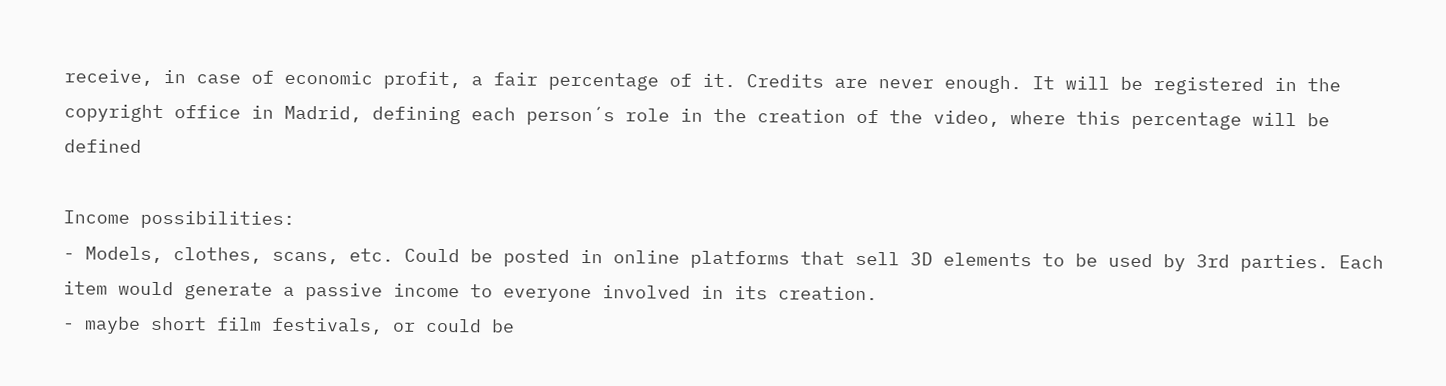receive, in case of economic profit, a fair percentage of it. Credits are never enough. It will be registered in the copyright office in Madrid, defining each person´s role in the creation of the video, where this percentage will be defined

Income possibilities:
- Models, clothes, scans, etc. Could be posted in online platforms that sell 3D elements to be used by 3rd parties. Each item would generate a passive income to everyone involved in its creation.
- maybe short film festivals, or could be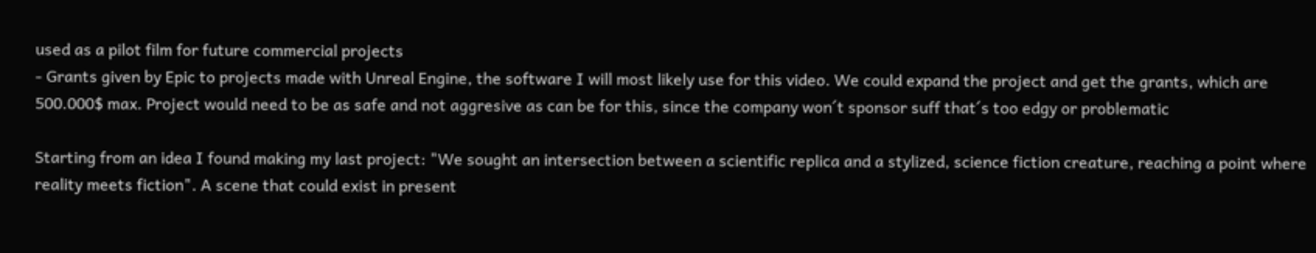used as a pilot film for future commercial projects
- Grants given by Epic to projects made with Unreal Engine, the software I will most likely use for this video. We could expand the project and get the grants, which are 500.000$ max. Project would need to be as safe and not aggresive as can be for this, since the company won´t sponsor suff that´s too edgy or problematic

Starting from an idea I found making my last project: "We sought an intersection between a scientific replica and a stylized, science fiction creature, reaching a point where reality meets fiction". A scene that could exist in present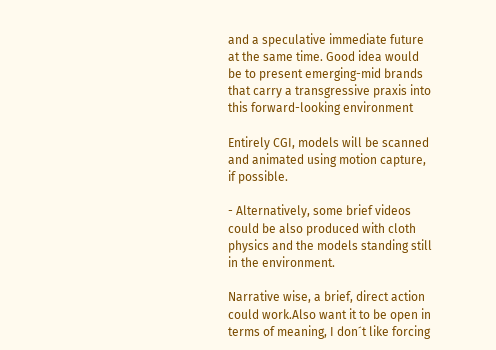and a speculative immediate future at the same time. Good idea would be to present emerging-mid brands that carry a transgressive praxis into this forward-looking environment

Entirely CGI, models will be scanned and animated using motion capture, if possible.

- Alternatively, some brief videos could be also produced with cloth physics and the models standing still in the environment.

Narrative wise, a brief, direct action could work.Also want it to be open in terms of meaning, I don´t like forcing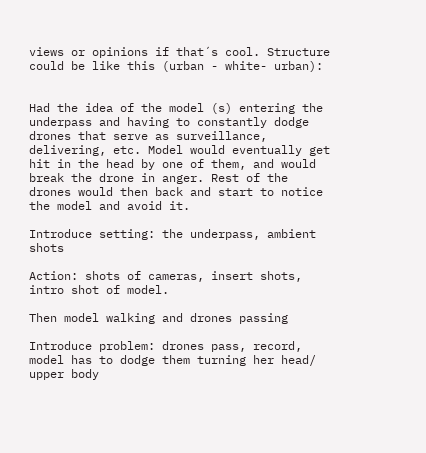views or opinions if that´s cool. Structure could be like this (urban - white- urban):


Had the idea of the model (s) entering the underpass and having to constantly dodge drones that serve as surveillance, delivering, etc. Model would eventually get hit in the head by one of them, and would break the drone in anger. Rest of the drones would then back and start to notice the model and avoid it.

Introduce setting: the underpass, ambient shots

Action: shots of cameras, insert shots, intro shot of model.

Then model walking and drones passing

Introduce problem: drones pass, record, model has to dodge them turning her head/ upper body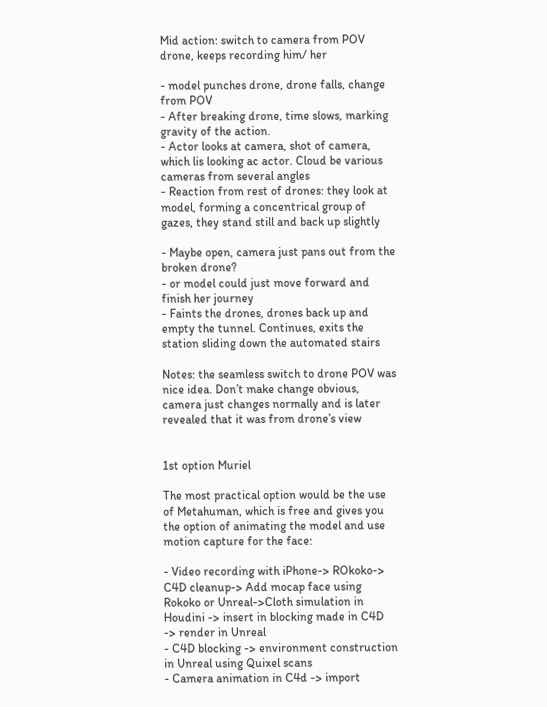Mid action: switch to camera from POV drone, keeps recording him/ her

- model punches drone, drone falls, change from POV
- After breaking drone, time slows, marking gravity of the action.
- Actor looks at camera, shot of camera, which lis looking ac actor. Cloud be various cameras from several angles
- Reaction from rest of drones: they look at model, forming a concentrical group of gazes, they stand still and back up slightly

- Maybe open, camera just pans out from the broken drone?
- or model could just move forward and finish her journey
- Faints the drones, drones back up and empty the tunnel. Continues, exits the station sliding down the automated stairs

Notes: the seamless switch to drone POV was nice idea. Don’t make change obvious, camera just changes normally and is later revealed that it was from drone’s view


1st option Muriel

The most practical option would be the use of Metahuman, which is free and gives you the option of animating the model and use motion capture for the face:

- Video recording with iPhone-> ROkoko-> C4D cleanup-> Add mocap face using Rokoko or Unreal->Cloth simulation in Houdini -> insert in blocking made in C4D -> render in Unreal
- C4D blocking -> environment construction in Unreal using Quixel scans
- Camera animation in C4d -> import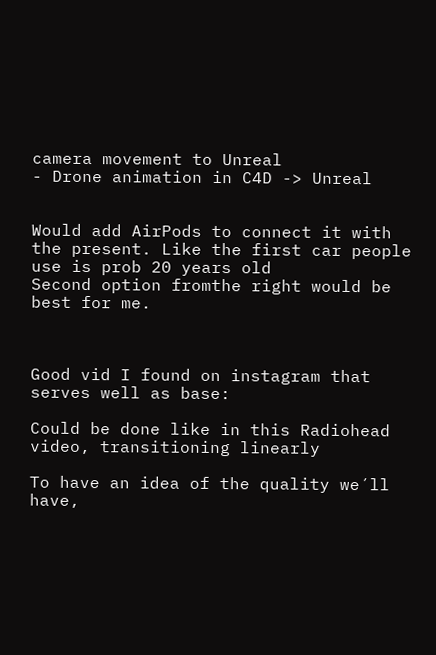camera movement to Unreal
- Drone animation in C4D -> Unreal


Would add AirPods to connect it with the present. Like the first car people use is prob 20 years old
Second option fromthe right would be best for me.



Good vid I found on instagram that serves well as base:

Could be done like in this Radiohead video, transitioning linearly

To have an idea of the quality we´ll have,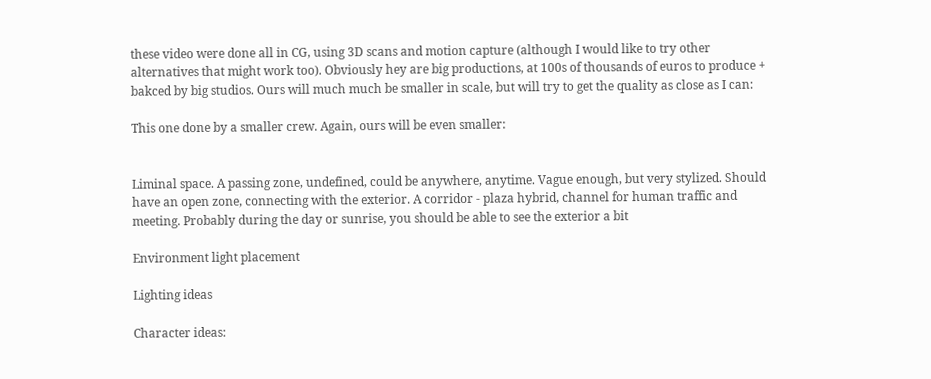these video were done all in CG, using 3D scans and motion capture (although I would like to try other alternatives that might work too). Obviously hey are big productions, at 100s of thousands of euros to produce + bakced by big studios. Ours will much much be smaller in scale, but will try to get the quality as close as I can:

This one done by a smaller crew. Again, ours will be even smaller:


Liminal space. A passing zone, undefined, could be anywhere, anytime. Vague enough, but very stylized. Should have an open zone, connecting with the exterior. A corridor - plaza hybrid, channel for human traffic and meeting. Probably during the day or sunrise, you should be able to see the exterior a bit

Environment light placement

Lighting ideas

Character ideas: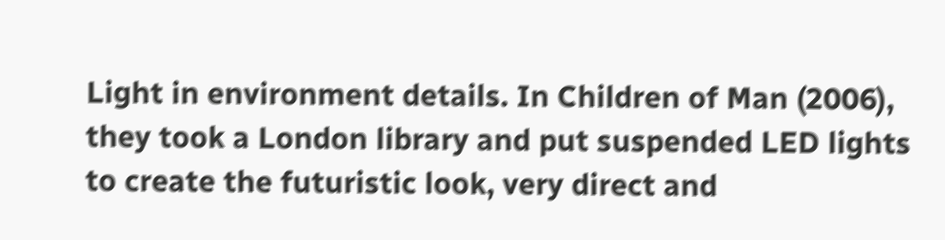Light in environment details. In Children of Man (2006), they took a London library and put suspended LED lights to create the futuristic look, very direct and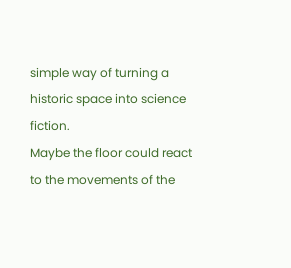simple way of turning a historic space into science fiction.
Maybe the floor could react to the movements of the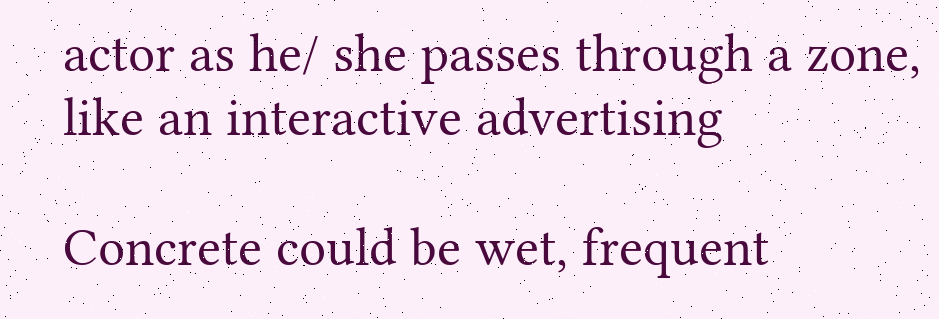actor as he/ she passes through a zone, like an interactive advertising

Concrete could be wet, frequent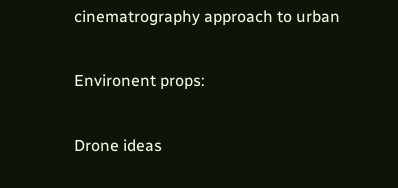cinematrography approach to urban

Environent props:

Drone ideas